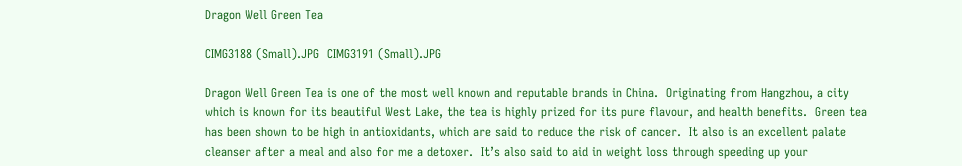Dragon Well Green Tea

CIMG3188 (Small).JPG  CIMG3191 (Small).JPG

Dragon Well Green Tea is one of the most well known and reputable brands in China.  Originating from Hangzhou, a city which is known for its beautiful West Lake, the tea is highly prized for its pure flavour, and health benefits.  Green tea has been shown to be high in antioxidants, which are said to reduce the risk of cancer.  It also is an excellent palate cleanser after a meal and also for me a detoxer.  It’s also said to aid in weight loss through speeding up your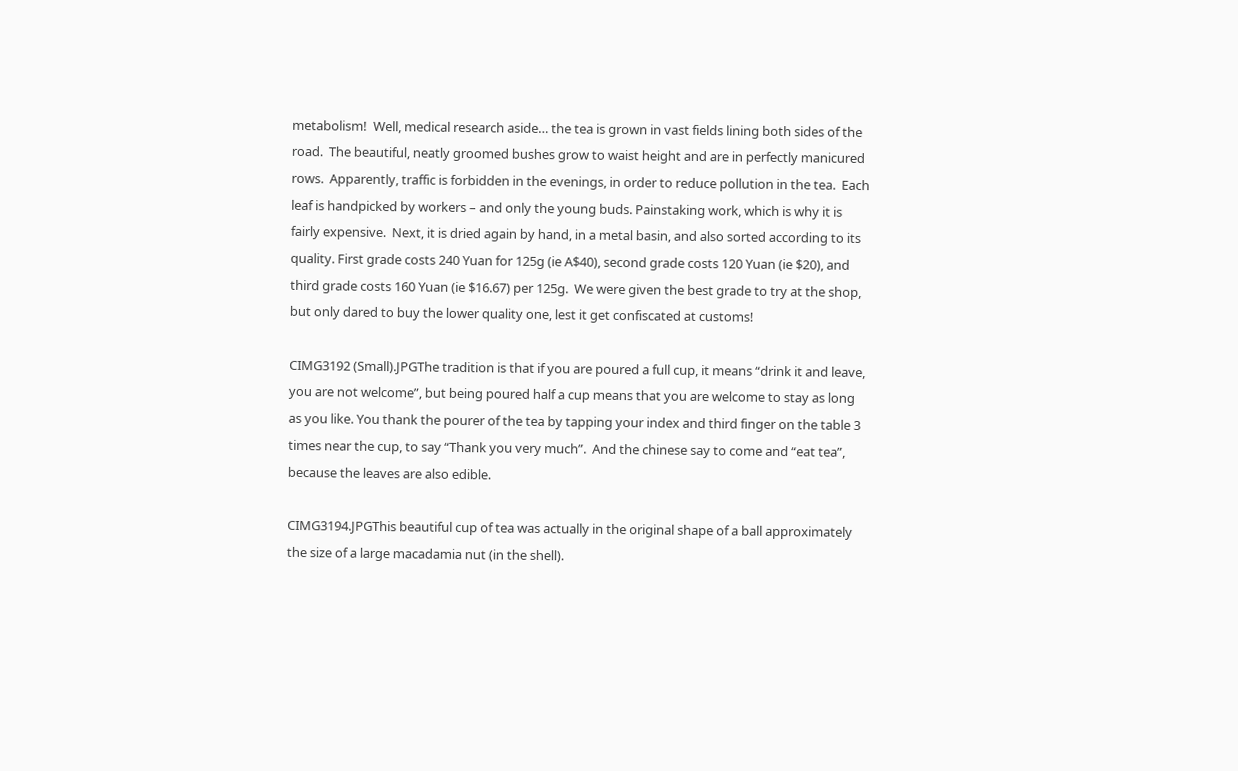metabolism!  Well, medical research aside… the tea is grown in vast fields lining both sides of the road.  The beautiful, neatly groomed bushes grow to waist height and are in perfectly manicured rows.  Apparently, traffic is forbidden in the evenings, in order to reduce pollution in the tea.  Each leaf is handpicked by workers – and only the young buds. Painstaking work, which is why it is fairly expensive.  Next, it is dried again by hand, in a metal basin, and also sorted according to its quality. First grade costs 240 Yuan for 125g (ie A$40), second grade costs 120 Yuan (ie $20), and third grade costs 160 Yuan (ie $16.67) per 125g.  We were given the best grade to try at the shop, but only dared to buy the lower quality one, lest it get confiscated at customs!

CIMG3192 (Small).JPGThe tradition is that if you are poured a full cup, it means “drink it and leave, you are not welcome”, but being poured half a cup means that you are welcome to stay as long as you like. You thank the pourer of the tea by tapping your index and third finger on the table 3 times near the cup, to say “Thank you very much”.  And the chinese say to come and “eat tea”, because the leaves are also edible.

CIMG3194.JPGThis beautiful cup of tea was actually in the original shape of a ball approximately the size of a large macadamia nut (in the shell).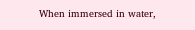When immersed in water,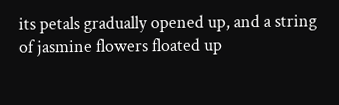its petals gradually opened up, and a string of jasmine flowers floated up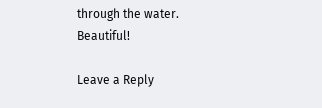through the water. Beautiful!

Leave a Reply